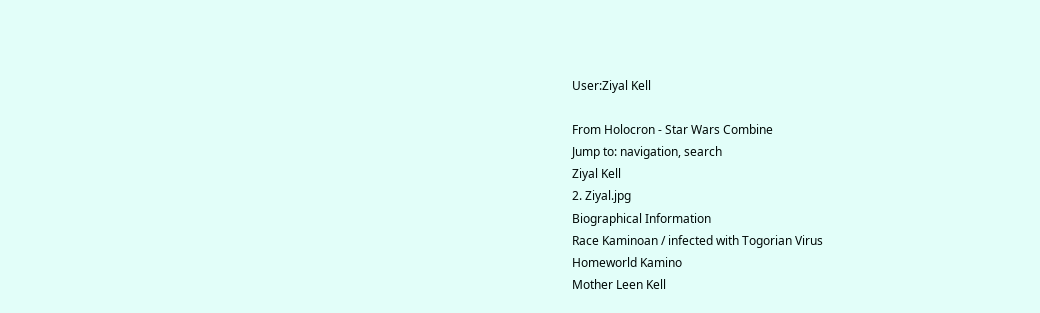User:Ziyal Kell

From Holocron - Star Wars Combine
Jump to: navigation, search
Ziyal Kell
2. Ziyal.jpg
Biographical Information
Race Kaminoan / infected with Togorian Virus
Homeworld Kamino
Mother Leen Kell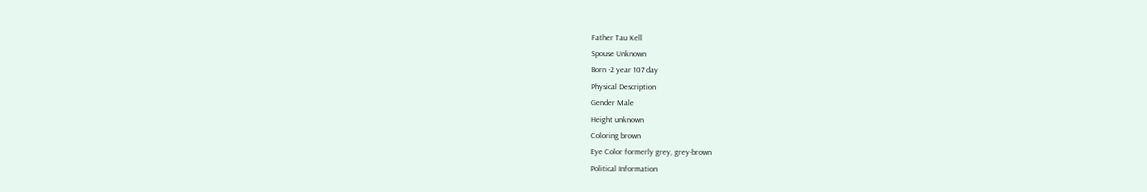Father Tau Kell
Spouse Unknown
Born -2 year 107 day
Physical Description
Gender Male
Height unknown
Coloring brown
Eye Color formerly grey, grey-brown
Political Information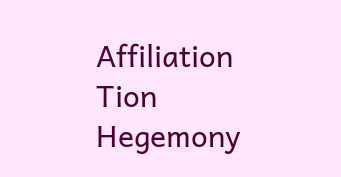Affiliation Tion Hegemony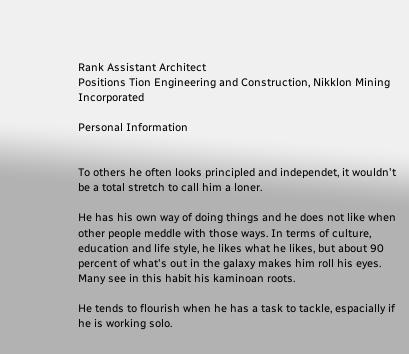Rank Assistant Architect
Positions Tion Engineering and Construction, Nikklon Mining Incorporated

Personal Information


To others he often looks principled and independet, it wouldn't be a total stretch to call him a loner.

He has his own way of doing things and he does not like when other people meddle with those ways. In terms of culture, education and life style, he likes what he likes, but about 90 percent of what's out in the galaxy makes him roll his eyes. Many see in this habit his kaminoan roots.

He tends to flourish when he has a task to tackle, espacially if he is working solo.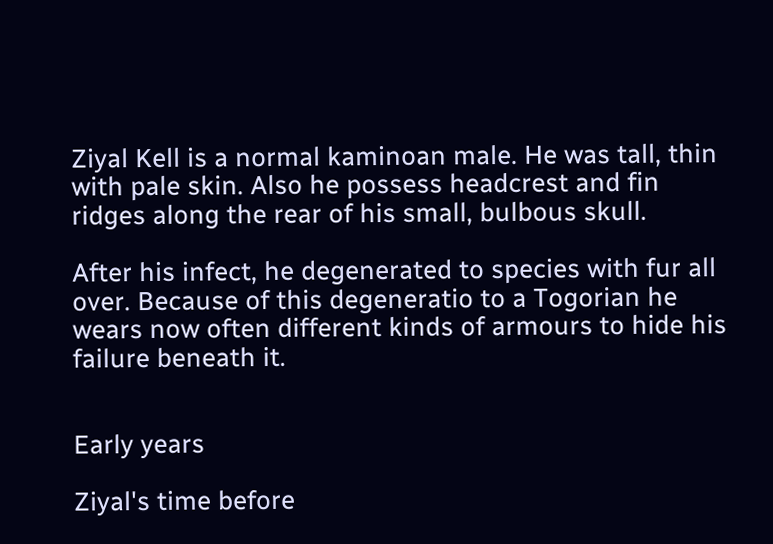Ziyal Kell is a normal kaminoan male. He was tall, thin with pale skin. Also he possess headcrest and fin ridges along the rear of his small, bulbous skull.

After his infect, he degenerated to species with fur all over. Because of this degeneratio to a Togorian he wears now often different kinds of armours to hide his failure beneath it.


Early years

Ziyal's time before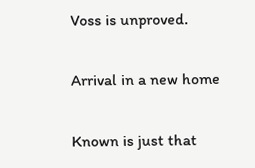Voss is unproved.

Arrival in a new home

Known is just that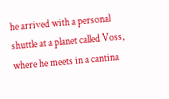he arrived with a personal shuttle at a planet called Voss, where he meets in a cantina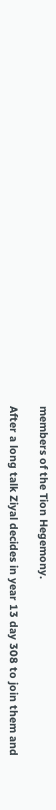members of the Tion Hegemony.

After a long talk Ziyal decides in year 13 day 308 to join them and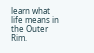learn what life means in the Outer Rim.